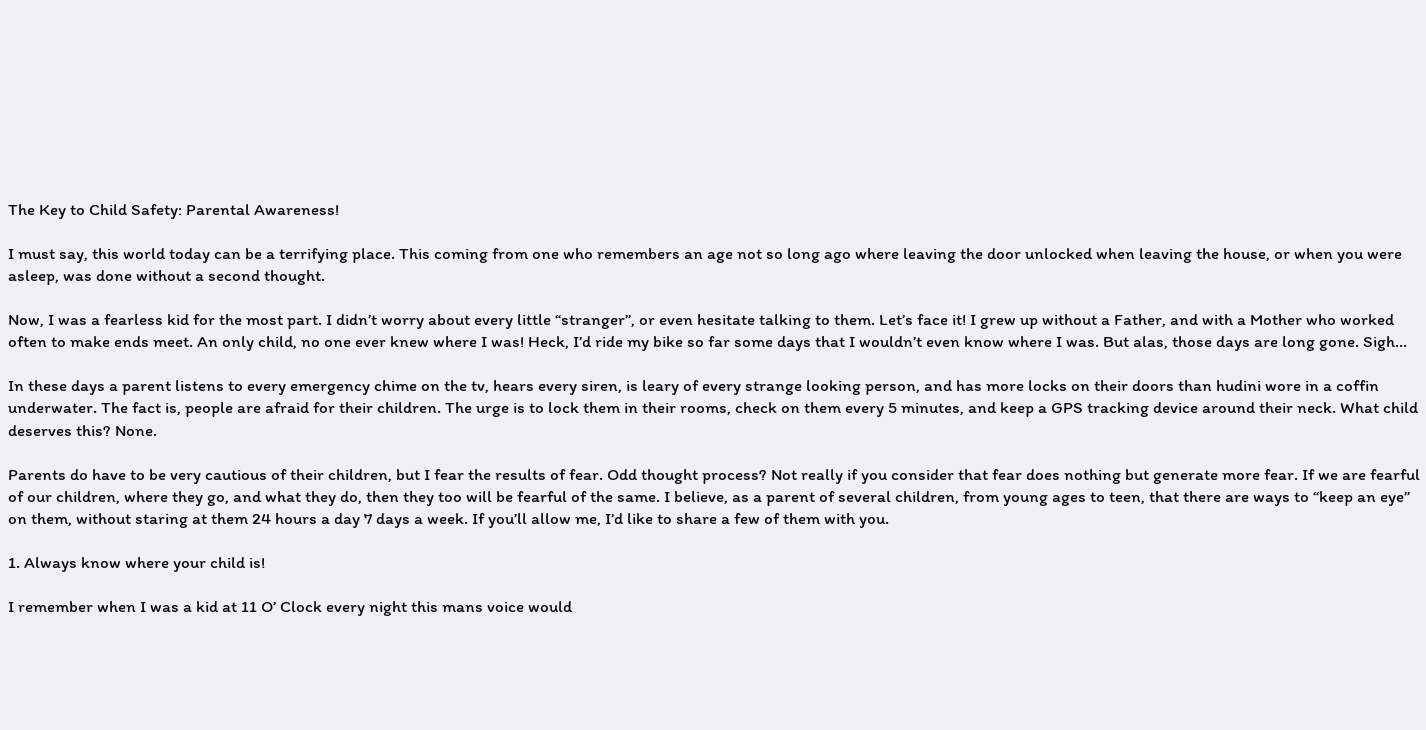The Key to Child Safety: Parental Awareness!

I must say, this world today can be a terrifying place. This coming from one who remembers an age not so long ago where leaving the door unlocked when leaving the house, or when you were asleep, was done without a second thought.

Now, I was a fearless kid for the most part. I didn’t worry about every little “stranger”, or even hesitate talking to them. Let’s face it! I grew up without a Father, and with a Mother who worked often to make ends meet. An only child, no one ever knew where I was! Heck, I’d ride my bike so far some days that I wouldn’t even know where I was. But alas, those days are long gone. Sigh…

In these days a parent listens to every emergency chime on the tv, hears every siren, is leary of every strange looking person, and has more locks on their doors than hudini wore in a coffin underwater. The fact is, people are afraid for their children. The urge is to lock them in their rooms, check on them every 5 minutes, and keep a GPS tracking device around their neck. What child deserves this? None.

Parents do have to be very cautious of their children, but I fear the results of fear. Odd thought process? Not really if you consider that fear does nothing but generate more fear. If we are fearful of our children, where they go, and what they do, then they too will be fearful of the same. I believe, as a parent of several children, from young ages to teen, that there are ways to “keep an eye” on them, without staring at them 24 hours a day 7 days a week. If you’ll allow me, I’d like to share a few of them with you.

1. Always know where your child is!

I remember when I was a kid at 11 O’ Clock every night this mans voice would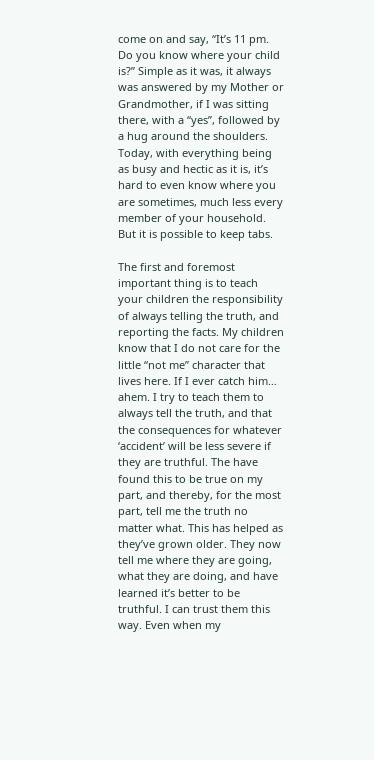come on and say, “It’s 11 pm. Do you know where your child is?” Simple as it was, it always was answered by my Mother or Grandmother, if I was sitting there, with a “yes”, followed by a hug around the shoulders. Today, with everything being as busy and hectic as it is, it’s hard to even know where you are sometimes, much less every member of your household. But it is possible to keep tabs.

The first and foremost important thing is to teach your children the responsibility of always telling the truth, and reporting the facts. My children know that I do not care for the little “not me” character that lives here. If I ever catch him… ahem. I try to teach them to always tell the truth, and that the consequences for whatever ‘accident’ will be less severe if they are truthful. The have found this to be true on my part, and thereby, for the most part, tell me the truth no matter what. This has helped as they’ve grown older. They now tell me where they are going, what they are doing, and have learned it’s better to be truthful. I can trust them this way. Even when my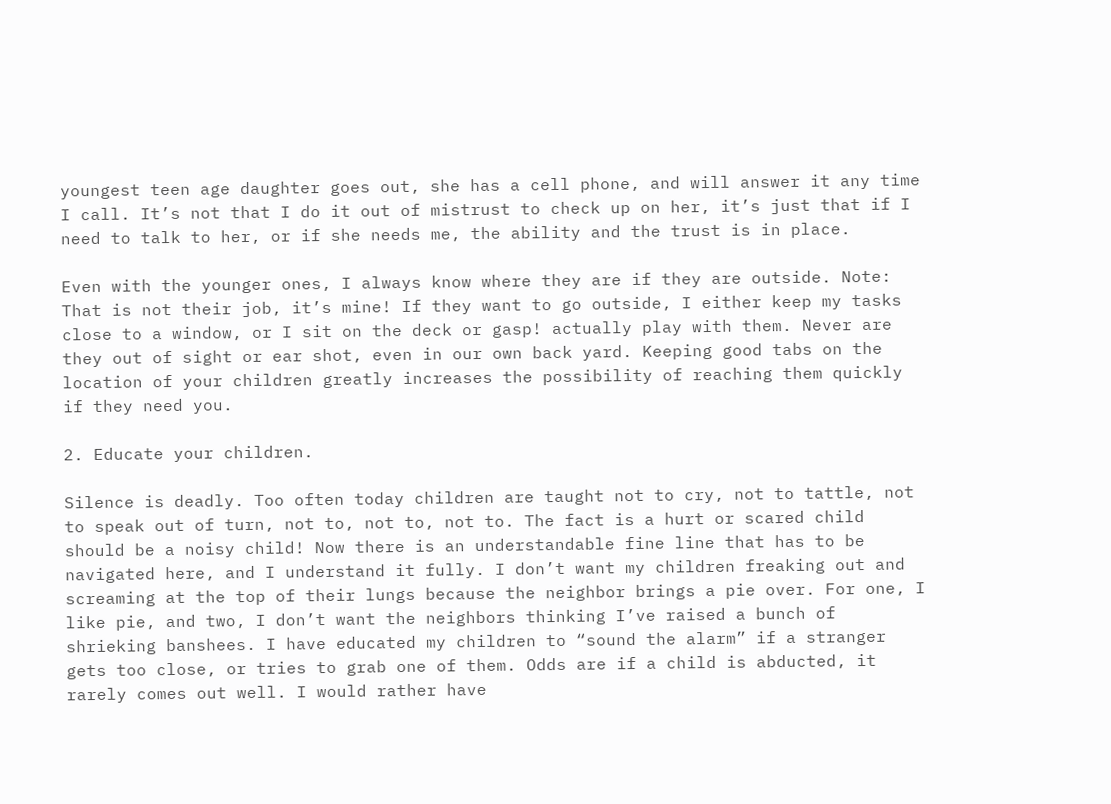youngest teen age daughter goes out, she has a cell phone, and will answer it any time I call. It’s not that I do it out of mistrust to check up on her, it’s just that if I need to talk to her, or if she needs me, the ability and the trust is in place.

Even with the younger ones, I always know where they are if they are outside. Note: That is not their job, it’s mine! If they want to go outside, I either keep my tasks close to a window, or I sit on the deck or gasp! actually play with them. Never are they out of sight or ear shot, even in our own back yard. Keeping good tabs on the location of your children greatly increases the possibility of reaching them quickly if they need you.

2. Educate your children.

Silence is deadly. Too often today children are taught not to cry, not to tattle, not to speak out of turn, not to, not to, not to. The fact is a hurt or scared child should be a noisy child! Now there is an understandable fine line that has to be navigated here, and I understand it fully. I don’t want my children freaking out and screaming at the top of their lungs because the neighbor brings a pie over. For one, I like pie, and two, I don’t want the neighbors thinking I’ve raised a bunch of shrieking banshees. I have educated my children to “sound the alarm” if a stranger gets too close, or tries to grab one of them. Odds are if a child is abducted, it rarely comes out well. I would rather have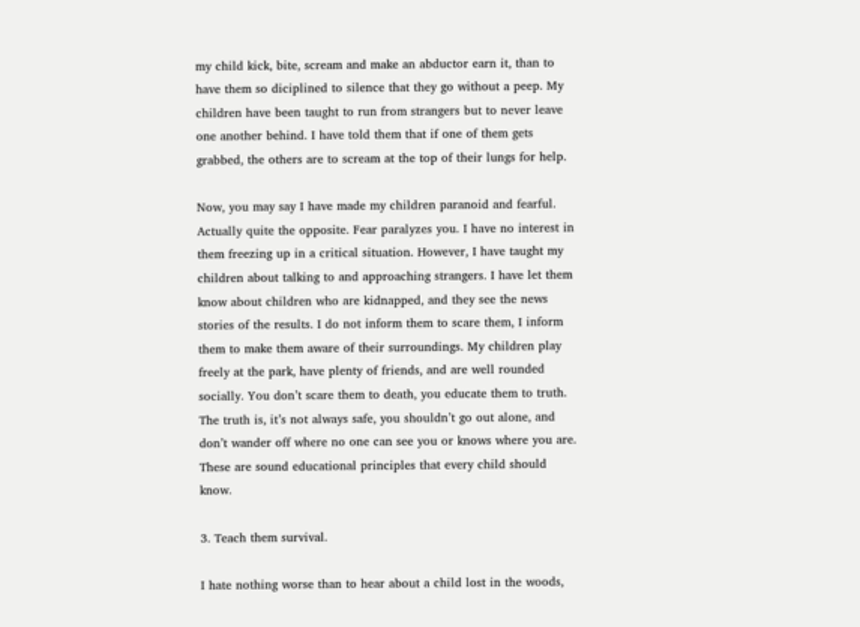my child kick, bite, scream and make an abductor earn it, than to have them so diciplined to silence that they go without a peep. My children have been taught to run from strangers but to never leave one another behind. I have told them that if one of them gets grabbed, the others are to scream at the top of their lungs for help.

Now, you may say I have made my children paranoid and fearful. Actually quite the opposite. Fear paralyzes you. I have no interest in them freezing up in a critical situation. However, I have taught my children about talking to and approaching strangers. I have let them know about children who are kidnapped, and they see the news stories of the results. I do not inform them to scare them, I inform them to make them aware of their surroundings. My children play freely at the park, have plenty of friends, and are well rounded socially. You don’t scare them to death, you educate them to truth. The truth is, it’s not always safe, you shouldn’t go out alone, and don’t wander off where no one can see you or knows where you are. These are sound educational principles that every child should know.

3. Teach them survival.

I hate nothing worse than to hear about a child lost in the woods,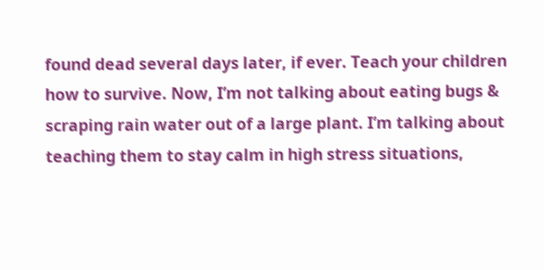found dead several days later, if ever. Teach your children how to survive. Now, I’m not talking about eating bugs & scraping rain water out of a large plant. I’m talking about teaching them to stay calm in high stress situations,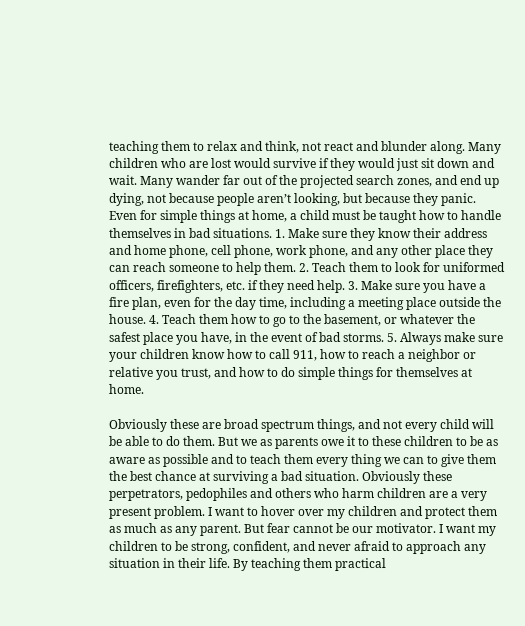teaching them to relax and think, not react and blunder along. Many children who are lost would survive if they would just sit down and wait. Many wander far out of the projected search zones, and end up dying, not because people aren’t looking, but because they panic. Even for simple things at home, a child must be taught how to handle themselves in bad situations. 1. Make sure they know their address and home phone, cell phone, work phone, and any other place they can reach someone to help them. 2. Teach them to look for uniformed officers, firefighters, etc. if they need help. 3. Make sure you have a fire plan, even for the day time, including a meeting place outside the house. 4. Teach them how to go to the basement, or whatever the safest place you have, in the event of bad storms. 5. Always make sure your children know how to call 911, how to reach a neighbor or relative you trust, and how to do simple things for themselves at home.

Obviously these are broad spectrum things, and not every child will be able to do them. But we as parents owe it to these children to be as aware as possible and to teach them every thing we can to give them the best chance at surviving a bad situation. Obviously these perpetrators, pedophiles and others who harm children are a very present problem. I want to hover over my children and protect them as much as any parent. But fear cannot be our motivator. I want my children to be strong, confident, and never afraid to approach any situation in their life. By teaching them practical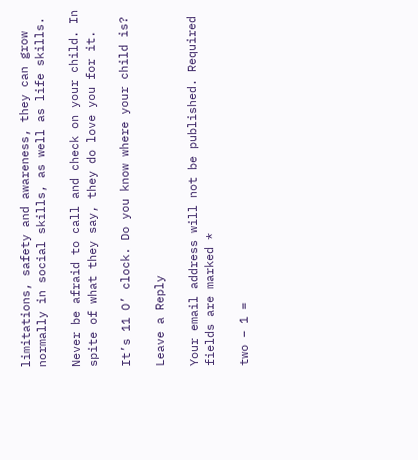limitations, safety and awareness, they can grow normally in social skills, as well as life skills.

Never be afraid to call and check on your child. In spite of what they say, they do love you for it.

It’s 11 O’ clock. Do you know where your child is?

Leave a Reply

Your email address will not be published. Required fields are marked *

two − 1 =